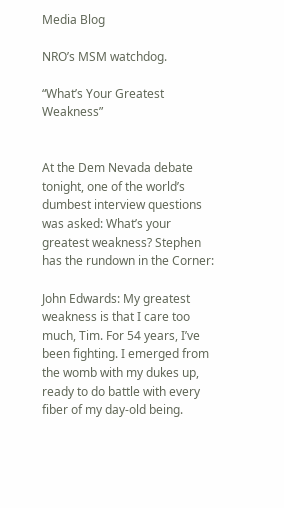Media Blog

NRO’s MSM watchdog.

“What’s Your Greatest Weakness”


At the Dem Nevada debate tonight, one of the world’s dumbest interview questions was asked: What’s your greatest weakness? Stephen has the rundown in the Corner:

John Edwards: My greatest weakness is that I care too much, Tim. For 54 years, I’ve been fighting. I emerged from the womb with my dukes up, ready to do battle with every fiber of my day-old being.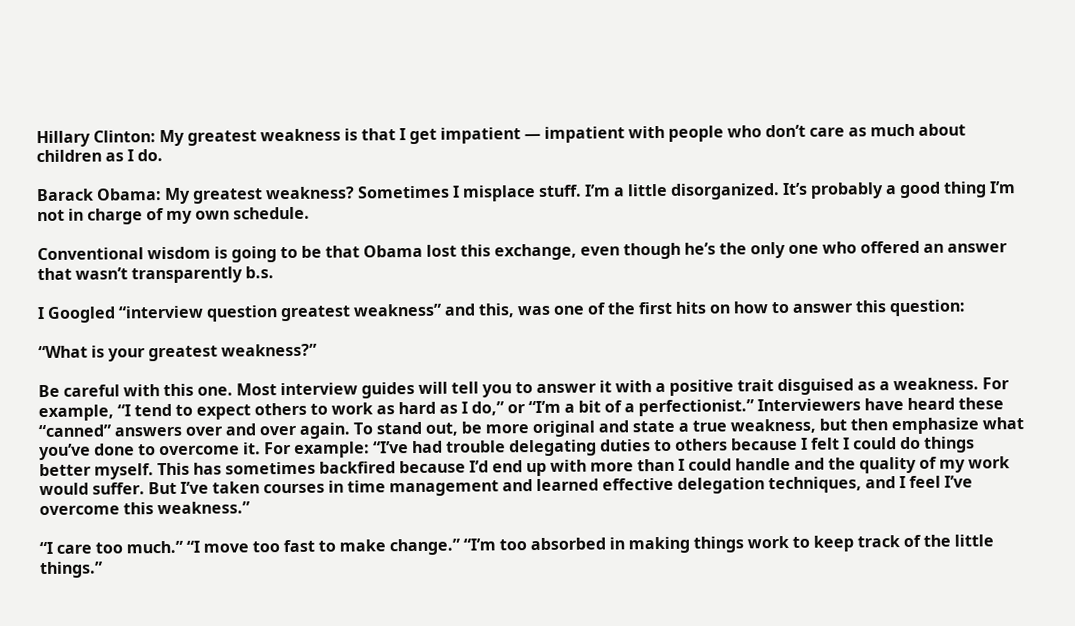Hillary Clinton: My greatest weakness is that I get impatient — impatient with people who don’t care as much about children as I do.

Barack Obama: My greatest weakness? Sometimes I misplace stuff. I’m a little disorganized. It’s probably a good thing I’m not in charge of my own schedule.

Conventional wisdom is going to be that Obama lost this exchange, even though he’s the only one who offered an answer that wasn’t transparently b.s.

I Googled “interview question greatest weakness” and this, was one of the first hits on how to answer this question:

“What is your greatest weakness?”

Be careful with this one. Most interview guides will tell you to answer it with a positive trait disguised as a weakness. For example, “I tend to expect others to work as hard as I do,” or “I’m a bit of a perfectionist.” Interviewers have heard these “canned” answers over and over again. To stand out, be more original and state a true weakness, but then emphasize what you’ve done to overcome it. For example: “I’ve had trouble delegating duties to others because I felt I could do things better myself. This has sometimes backfired because I’d end up with more than I could handle and the quality of my work would suffer. But I’ve taken courses in time management and learned effective delegation techniques, and I feel I’ve overcome this weakness.”

“I care too much.” “I move too fast to make change.” “I’m too absorbed in making things work to keep track of the little things.”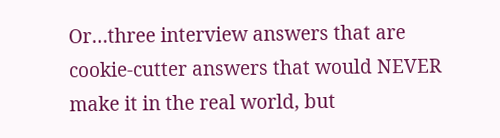Or…three interview answers that are cookie-cutter answers that would NEVER make it in the real world, but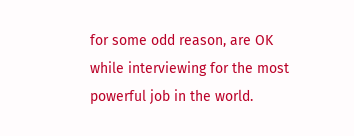for some odd reason, are OK while interviewing for the most powerful job in the world.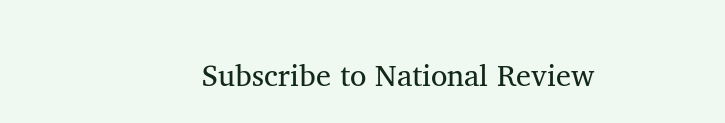Subscribe to National Review